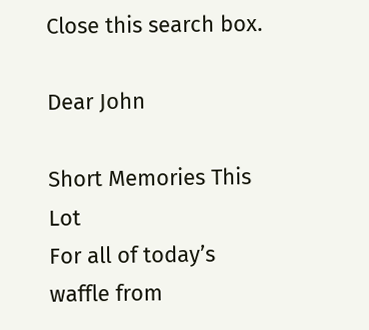Close this search box.

Dear John

Short Memories This Lot
For all of today’s waffle from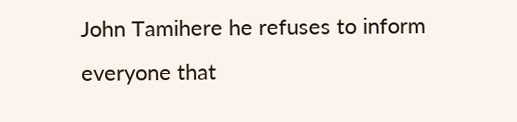John Tamihere he refuses to inform everyone that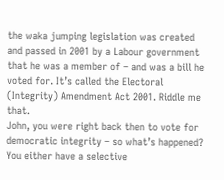the waka jumping legislation was created and passed in 2001 by a Labour government that he was a member of – and was a bill he voted for. It’s called the Electoral (Integrity) Amendment Act 2001. Riddle me that.
John, you were right back then to vote for democratic integrity – so what’s happened?
You either have a selective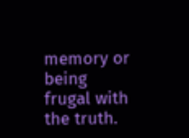memory or being frugal with the truth.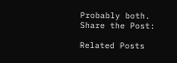Probably both.
Share the Post:

Related Posts